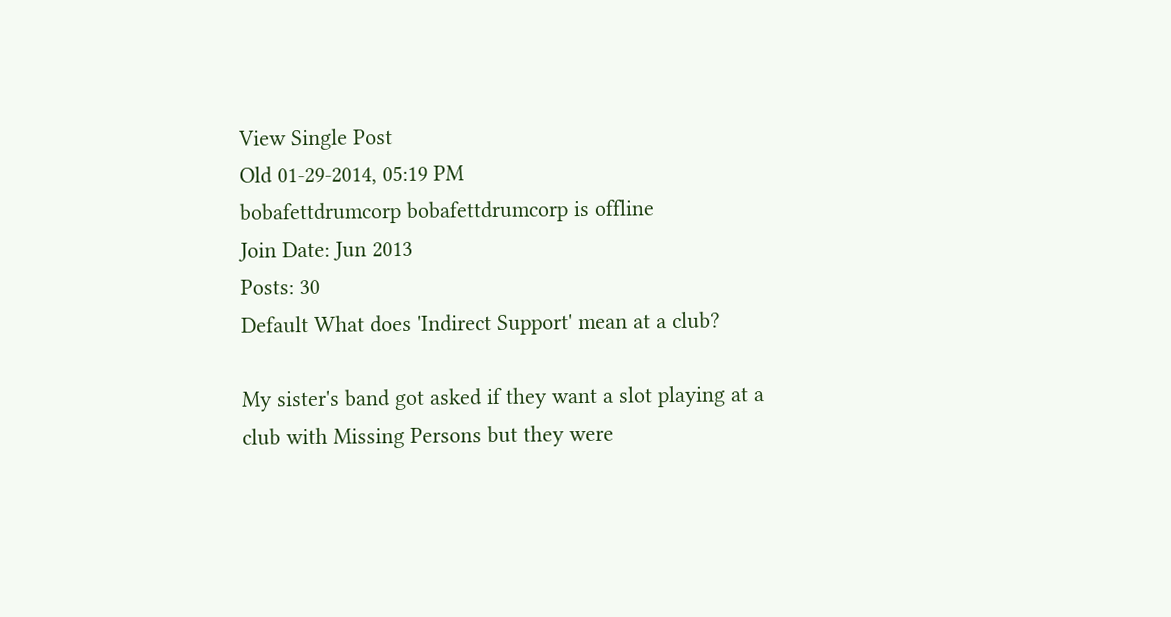View Single Post
Old 01-29-2014, 05:19 PM
bobafettdrumcorp bobafettdrumcorp is offline
Join Date: Jun 2013
Posts: 30
Default What does 'Indirect Support' mean at a club?

My sister's band got asked if they want a slot playing at a club with Missing Persons but they were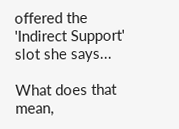offered the 'Indirect Support' slot she says...

What does that mean,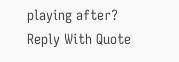playing after?
Reply With Quote